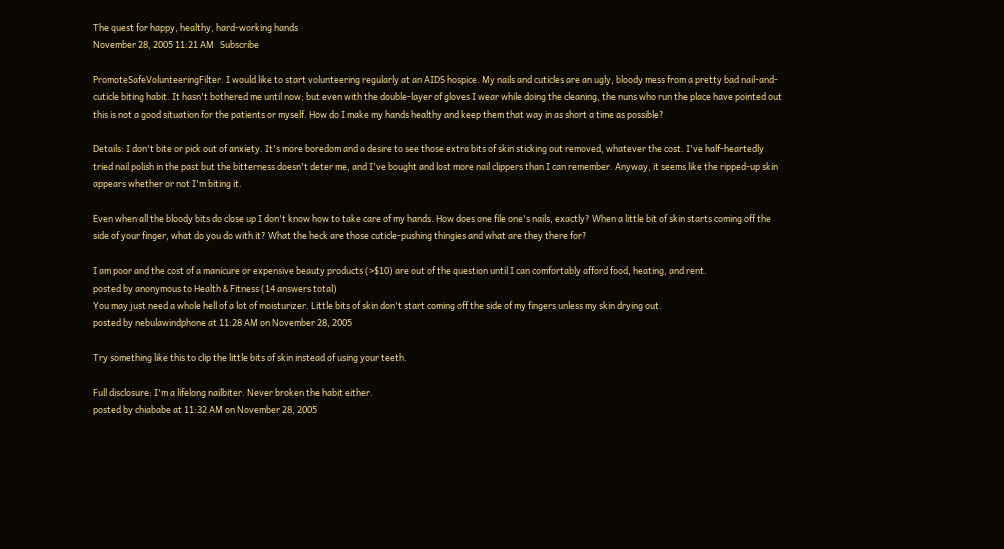The quest for happy, healthy, hard-working hands
November 28, 2005 11:21 AM   Subscribe

PromoteSafeVolunteeringFilter. I would like to start volunteering regularly at an AIDS hospice. My nails and cuticles are an ugly, bloody mess from a pretty bad nail-and-cuticle biting habit. It hasn't bothered me until now; but even with the double-layer of gloves I wear while doing the cleaning, the nuns who run the place have pointed out this is not a good situation for the patients or myself. How do I make my hands healthy and keep them that way in as short a time as possible?

Details: I don't bite or pick out of anxiety. It's more boredom and a desire to see those extra bits of skin sticking out removed, whatever the cost. I've half-heartedly tried nail polish in the past but the bitterness doesn't deter me, and I've bought and lost more nail clippers than I can remember. Anyway, it seems like the ripped-up skin appears whether or not I'm biting it.

Even when all the bloody bits do close up I don't know how to take care of my hands. How does one file one's nails, exactly? When a little bit of skin starts coming off the side of your finger, what do you do with it? What the heck are those cuticle-pushing thingies and what are they there for?

I am poor and the cost of a manicure or expensive beauty products (>$10) are out of the question until I can comfortably afford food, heating, and rent.
posted by anonymous to Health & Fitness (14 answers total)
You may just need a whole hell of a lot of moisturizer. Little bits of skin don't start coming off the side of my fingers unless my skin drying out.
posted by nebulawindphone at 11:28 AM on November 28, 2005

Try something like this to clip the little bits of skin instead of using your teeth.

Full disclosure: I'm a lifelong nailbiter. Never broken the habit either.
posted by chiababe at 11:32 AM on November 28, 2005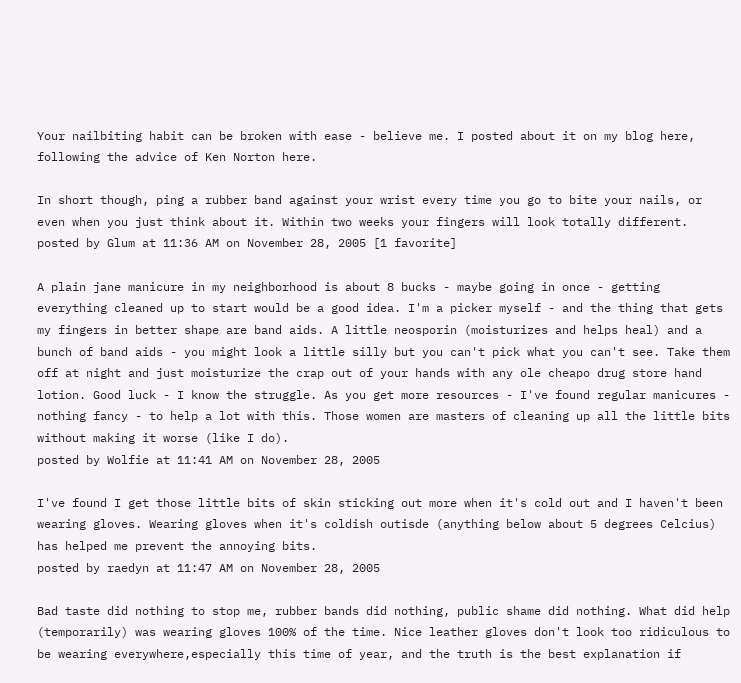Your nailbiting habit can be broken with ease - believe me. I posted about it on my blog here, following the advice of Ken Norton here.

In short though, ping a rubber band against your wrist every time you go to bite your nails, or even when you just think about it. Within two weeks your fingers will look totally different.
posted by Glum at 11:36 AM on November 28, 2005 [1 favorite]

A plain jane manicure in my neighborhood is about 8 bucks - maybe going in once - getting everything cleaned up to start would be a good idea. I'm a picker myself - and the thing that gets my fingers in better shape are band aids. A little neosporin (moisturizes and helps heal) and a bunch of band aids - you might look a little silly but you can't pick what you can't see. Take them off at night and just moisturize the crap out of your hands with any ole cheapo drug store hand lotion. Good luck - I know the struggle. As you get more resources - I've found regular manicures - nothing fancy - to help a lot with this. Those women are masters of cleaning up all the little bits without making it worse (like I do).
posted by Wolfie at 11:41 AM on November 28, 2005

I've found I get those little bits of skin sticking out more when it's cold out and I haven't been wearing gloves. Wearing gloves when it's coldish outisde (anything below about 5 degrees Celcius) has helped me prevent the annoying bits.
posted by raedyn at 11:47 AM on November 28, 2005

Bad taste did nothing to stop me, rubber bands did nothing, public shame did nothing. What did help (temporarily) was wearing gloves 100% of the time. Nice leather gloves don't look too ridiculous to be wearing everywhere,especially this time of year, and the truth is the best explanation if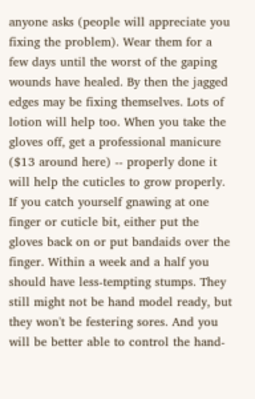anyone asks (people will appreciate you fixing the problem). Wear them for a few days until the worst of the gaping wounds have healed. By then the jagged edges may be fixing themselves. Lots of lotion will help too. When you take the gloves off, get a professional manicure ($13 around here) -- properly done it will help the cuticles to grow properly. If you catch yourself gnawing at one finger or cuticle bit, either put the gloves back on or put bandaids over the finger. Within a week and a half you should have less-tempting stumps. They still might not be hand model ready, but they won't be festering sores. And you will be better able to control the hand-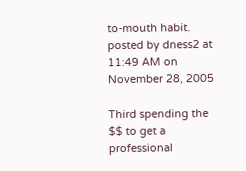to-mouth habit.
posted by dness2 at 11:49 AM on November 28, 2005

Third spending the $$ to get a professional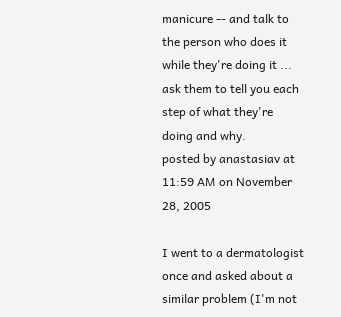manicure -- and talk to the person who does it while they're doing it ... ask them to tell you each step of what they're doing and why.
posted by anastasiav at 11:59 AM on November 28, 2005

I went to a dermatologist once and asked about a similar problem (I'm not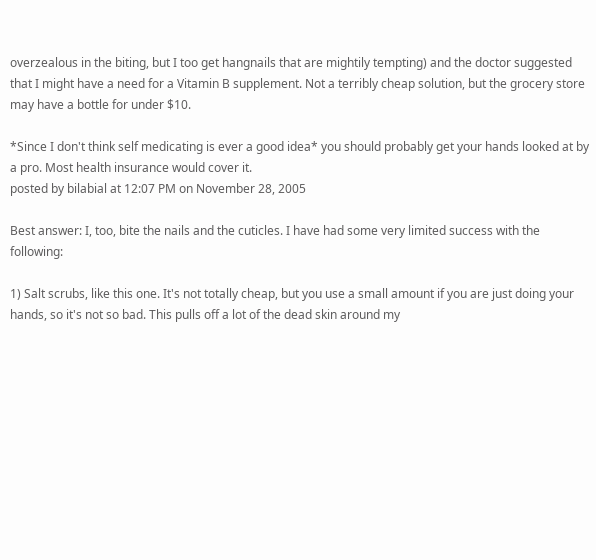overzealous in the biting, but I too get hangnails that are mightily tempting) and the doctor suggested that I might have a need for a Vitamin B supplement. Not a terribly cheap solution, but the grocery store may have a bottle for under $10.

*Since I don't think self medicating is ever a good idea* you should probably get your hands looked at by a pro. Most health insurance would cover it.
posted by bilabial at 12:07 PM on November 28, 2005

Best answer: I, too, bite the nails and the cuticles. I have had some very limited success with the following:

1) Salt scrubs, like this one. It's not totally cheap, but you use a small amount if you are just doing your hands, so it's not so bad. This pulls off a lot of the dead skin around my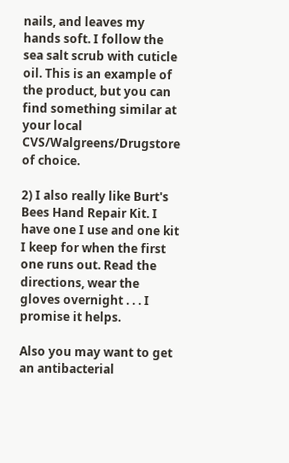nails, and leaves my hands soft. I follow the sea salt scrub with cuticle oil. This is an example of the product, but you can find something similar at your local CVS/Walgreens/Drugstore of choice.

2) I also really like Burt's Bees Hand Repair Kit. I have one I use and one kit I keep for when the first one runs out. Read the directions, wear the gloves overnight . . . I promise it helps.

Also you may want to get an antibacterial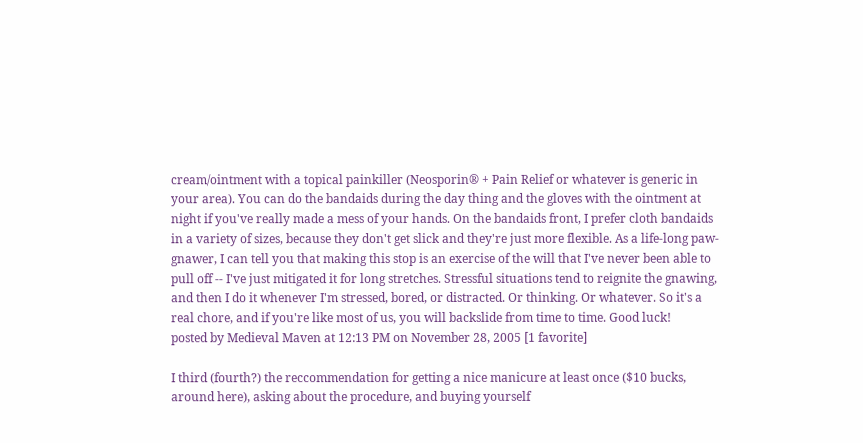cream/ointment with a topical painkiller (Neosporin® + Pain Relief or whatever is generic in your area). You can do the bandaids during the day thing and the gloves with the ointment at night if you've really made a mess of your hands. On the bandaids front, I prefer cloth bandaids in a variety of sizes, because they don't get slick and they're just more flexible. As a life-long paw-gnawer, I can tell you that making this stop is an exercise of the will that I've never been able to pull off -- I've just mitigated it for long stretches. Stressful situations tend to reignite the gnawing, and then I do it whenever I'm stressed, bored, or distracted. Or thinking. Or whatever. So it's a real chore, and if you're like most of us, you will backslide from time to time. Good luck!
posted by Medieval Maven at 12:13 PM on November 28, 2005 [1 favorite]

I third (fourth?) the reccommendation for getting a nice manicure at least once ($10 bucks, around here), asking about the procedure, and buying yourself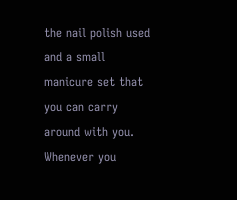the nail polish used and a small manicure set that you can carry around with you. Whenever you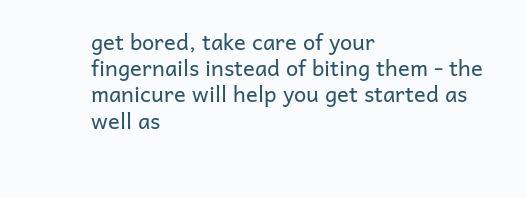get bored, take care of your fingernails instead of biting them - the manicure will help you get started as well as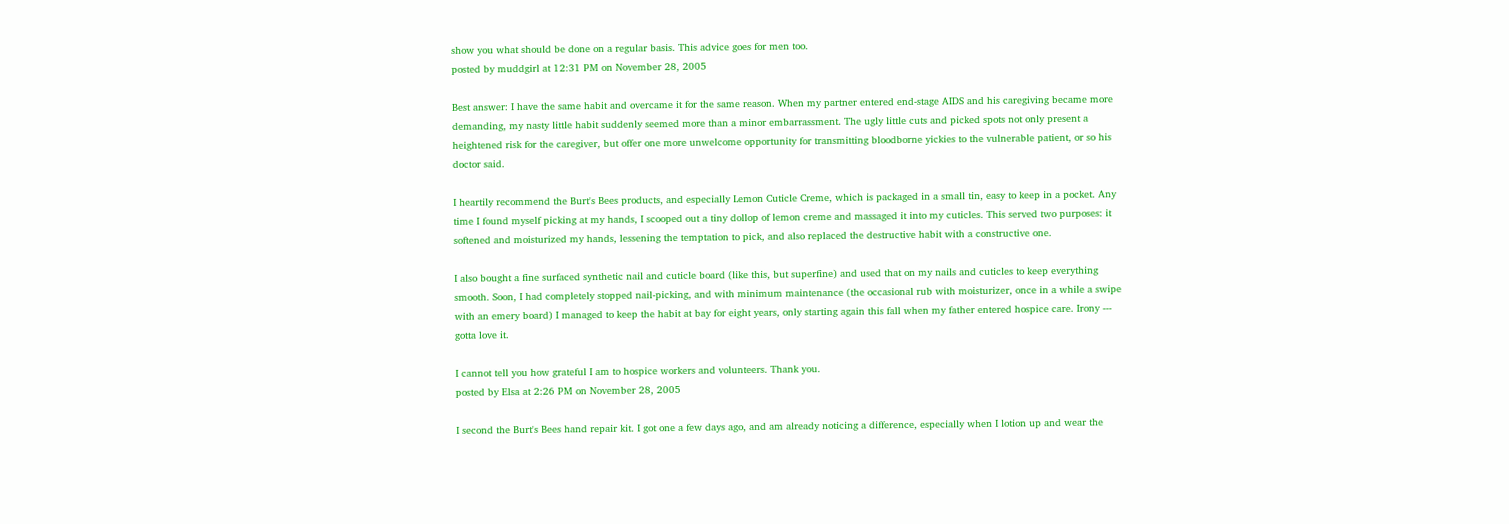show you what should be done on a regular basis. This advice goes for men too.
posted by muddgirl at 12:31 PM on November 28, 2005

Best answer: I have the same habit and overcame it for the same reason. When my partner entered end-stage AIDS and his caregiving became more demanding, my nasty little habit suddenly seemed more than a minor embarrassment. The ugly little cuts and picked spots not only present a heightened risk for the caregiver, but offer one more unwelcome opportunity for transmitting bloodborne yickies to the vulnerable patient, or so his doctor said.

I heartily recommend the Burt's Bees products, and especially Lemon Cuticle Creme, which is packaged in a small tin, easy to keep in a pocket. Any time I found myself picking at my hands, I scooped out a tiny dollop of lemon creme and massaged it into my cuticles. This served two purposes: it softened and moisturized my hands, lessening the temptation to pick, and also replaced the destructive habit with a constructive one.

I also bought a fine surfaced synthetic nail and cuticle board (like this, but superfine) and used that on my nails and cuticles to keep everything smooth. Soon, I had completely stopped nail-picking, and with minimum maintenance (the occasional rub with moisturizer, once in a while a swipe with an emery board) I managed to keep the habit at bay for eight years, only starting again this fall when my father entered hospice care. Irony --- gotta love it.

I cannot tell you how grateful I am to hospice workers and volunteers. Thank you.
posted by Elsa at 2:26 PM on November 28, 2005

I second the Burt's Bees hand repair kit. I got one a few days ago, and am already noticing a difference, especially when I lotion up and wear the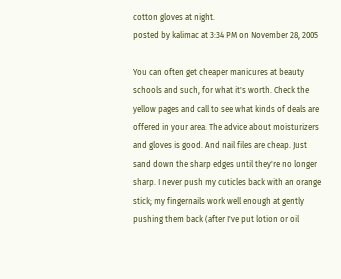cotton gloves at night.
posted by kalimac at 3:34 PM on November 28, 2005

You can often get cheaper manicures at beauty schools and such, for what it's worth. Check the yellow pages and call to see what kinds of deals are offered in your area. The advice about moisturizers and gloves is good. And nail files are cheap. Just sand down the sharp edges until they're no longer sharp. I never push my cuticles back with an orange stick; my fingernails work well enough at gently pushing them back (after I've put lotion or oil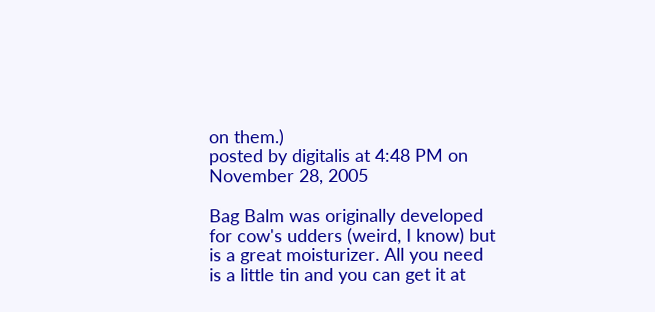on them.)
posted by digitalis at 4:48 PM on November 28, 2005

Bag Balm was originally developed for cow's udders (weird, I know) but is a great moisturizer. All you need is a little tin and you can get it at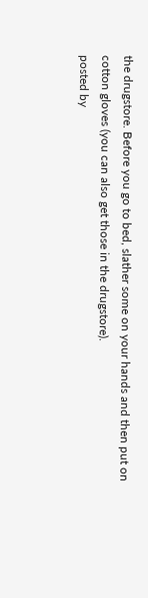the drugstore. Before you go to bed, slather some on your hands and then put on cotton gloves (you can also get those in the drugstore).
posted by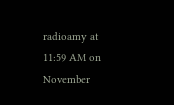radioamy at 11:59 AM on November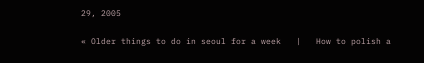29, 2005

« Older things to do in seoul for a week   |   How to polish a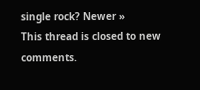single rock? Newer »
This thread is closed to new comments.